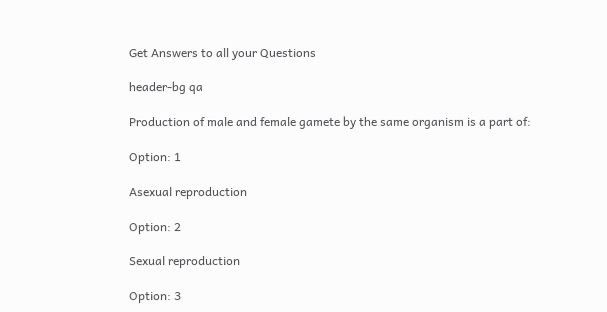Get Answers to all your Questions

header-bg qa

Production of male and female gamete by the same organism is a part of:

Option: 1

Asexual reproduction

Option: 2

Sexual reproduction

Option: 3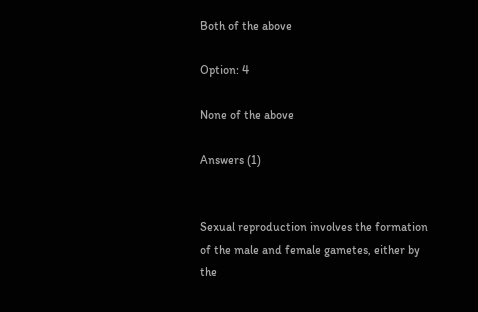Both of the above

Option: 4

None of the above

Answers (1)


Sexual reproduction involves the formation of the male and female gametes, either by the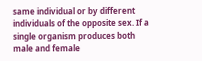same individual or by different individuals of the opposite sex. If a single organism produces both male and female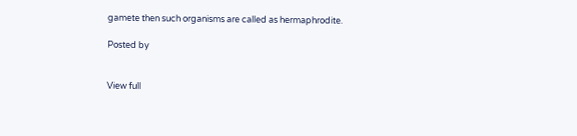gamete then such organisms are called as hermaphrodite.

Posted by


View full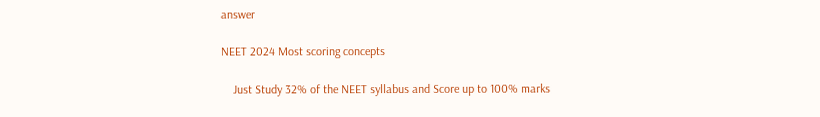answer

NEET 2024 Most scoring concepts

    Just Study 32% of the NEET syllabus and Score up to 100% marks